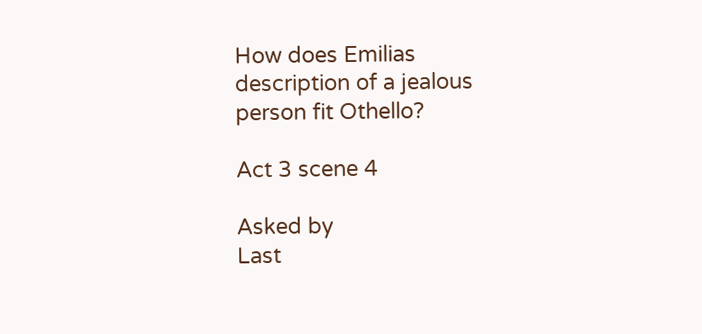How does Emilias description of a jealous person fit Othello?

Act 3 scene 4

Asked by
Last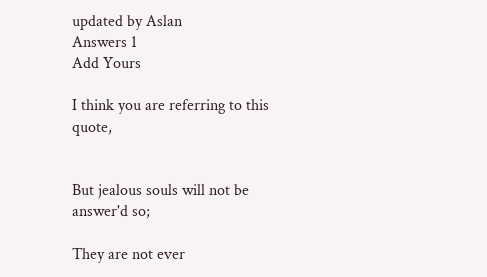updated by Aslan
Answers 1
Add Yours

I think you are referring to this quote,


But jealous souls will not be answer'd so;

They are not ever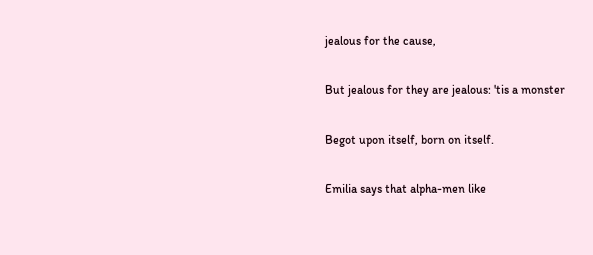jealous for the cause,

But jealous for they are jealous: 'tis a monster

Begot upon itself, born on itself.

Emilia says that alpha-men like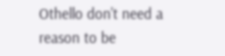Othello don't need a reason to be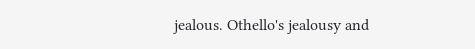jealous. Othello's jealousy and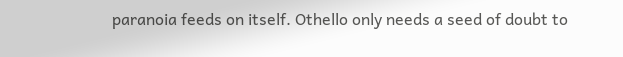paranoia feeds on itself. Othello only needs a seed of doubt to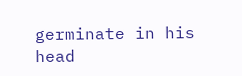germinate in his head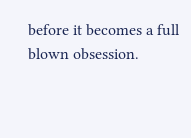before it becomes a full blown obsession.